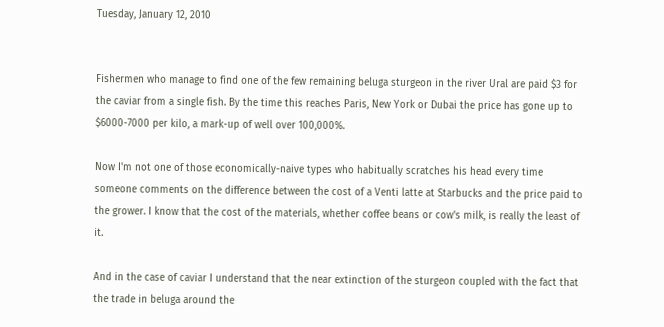Tuesday, January 12, 2010


Fishermen who manage to find one of the few remaining beluga sturgeon in the river Ural are paid $3 for the caviar from a single fish. By the time this reaches Paris, New York or Dubai the price has gone up to $6000-7000 per kilo, a mark-up of well over 100,000%.

Now I'm not one of those economically-naive types who habitually scratches his head every time someone comments on the difference between the cost of a Venti latte at Starbucks and the price paid to the grower. I know that the cost of the materials, whether coffee beans or cow's milk, is really the least of it.

And in the case of caviar I understand that the near extinction of the sturgeon coupled with the fact that the trade in beluga around the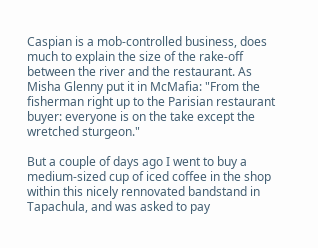Caspian is a mob-controlled business, does much to explain the size of the rake-off between the river and the restaurant. As Misha Glenny put it in McMafia: "From the fisherman right up to the Parisian restaurant buyer: everyone is on the take except the wretched sturgeon."

But a couple of days ago I went to buy a medium-sized cup of iced coffee in the shop within this nicely rennovated bandstand in Tapachula, and was asked to pay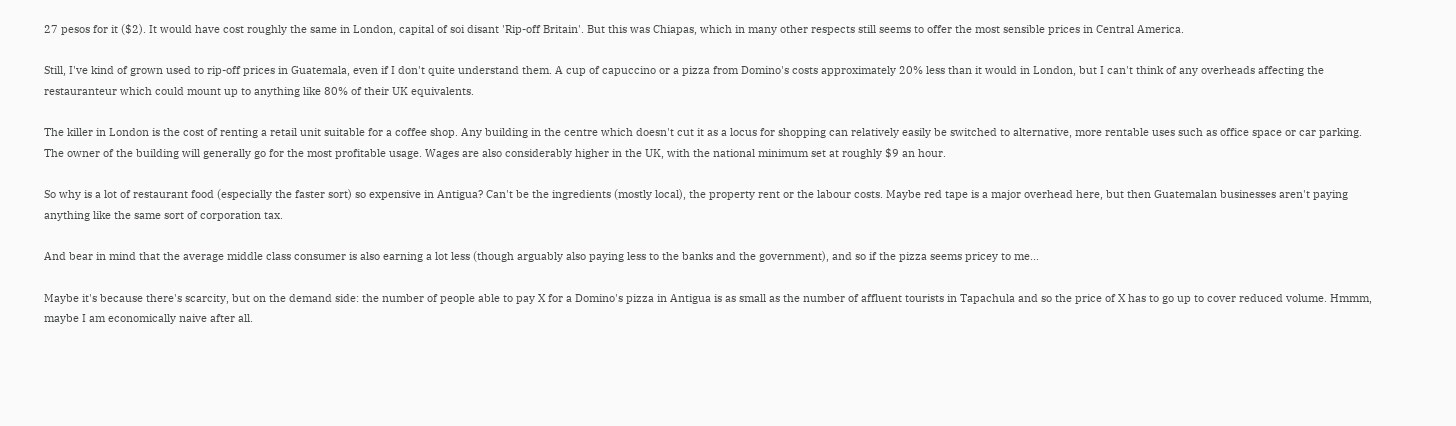27 pesos for it ($2). It would have cost roughly the same in London, capital of soi disant 'Rip-off Britain'. But this was Chiapas, which in many other respects still seems to offer the most sensible prices in Central America.

Still, I've kind of grown used to rip-off prices in Guatemala, even if I don't quite understand them. A cup of capuccino or a pizza from Domino's costs approximately 20% less than it would in London, but I can't think of any overheads affecting the restauranteur which could mount up to anything like 80% of their UK equivalents.

The killer in London is the cost of renting a retail unit suitable for a coffee shop. Any building in the centre which doesn't cut it as a locus for shopping can relatively easily be switched to alternative, more rentable uses such as office space or car parking. The owner of the building will generally go for the most profitable usage. Wages are also considerably higher in the UK, with the national minimum set at roughly $9 an hour.

So why is a lot of restaurant food (especially the faster sort) so expensive in Antigua? Can't be the ingredients (mostly local), the property rent or the labour costs. Maybe red tape is a major overhead here, but then Guatemalan businesses aren't paying anything like the same sort of corporation tax.

And bear in mind that the average middle class consumer is also earning a lot less (though arguably also paying less to the banks and the government), and so if the pizza seems pricey to me...

Maybe it's because there's scarcity, but on the demand side: the number of people able to pay X for a Domino's pizza in Antigua is as small as the number of affluent tourists in Tapachula and so the price of X has to go up to cover reduced volume. Hmmm, maybe I am economically naive after all.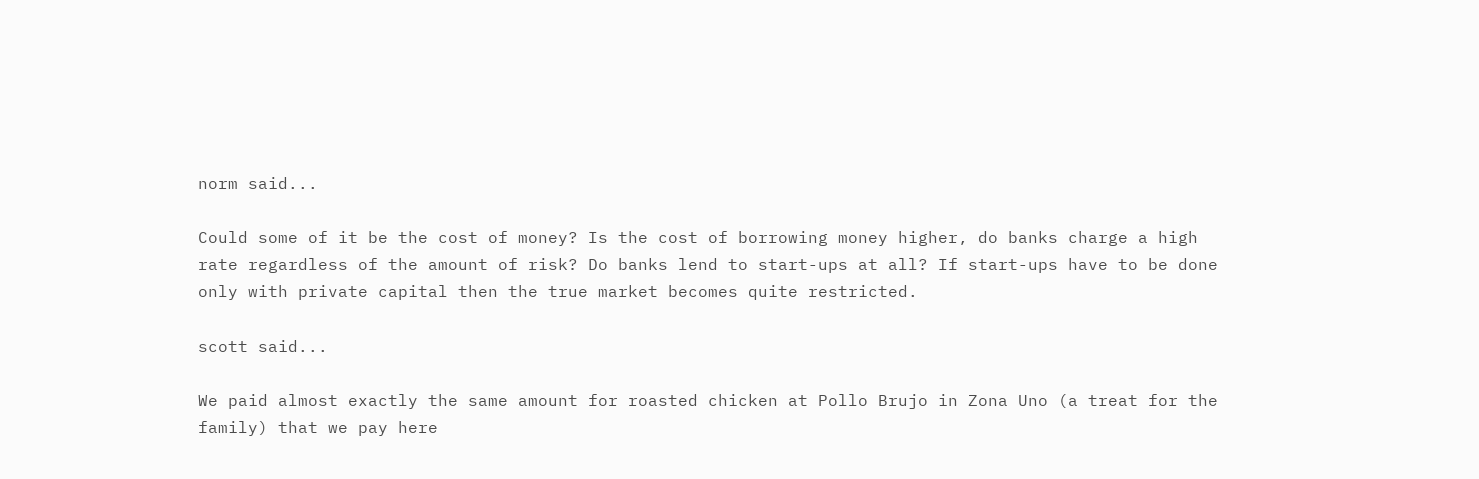norm said...

Could some of it be the cost of money? Is the cost of borrowing money higher, do banks charge a high rate regardless of the amount of risk? Do banks lend to start-ups at all? If start-ups have to be done only with private capital then the true market becomes quite restricted.

scott said...

We paid almost exactly the same amount for roasted chicken at Pollo Brujo in Zona Uno (a treat for the family) that we pay here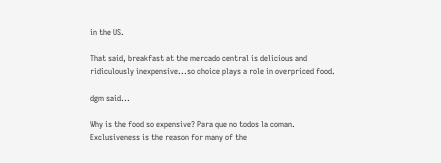in the US.

That said, breakfast at the mercado central is delicious and ridiculously inexpensive...so choice plays a role in overpriced food.

dgm said...

Why is the food so expensive? Para que no todos la coman. Exclusiveness is the reason for many of the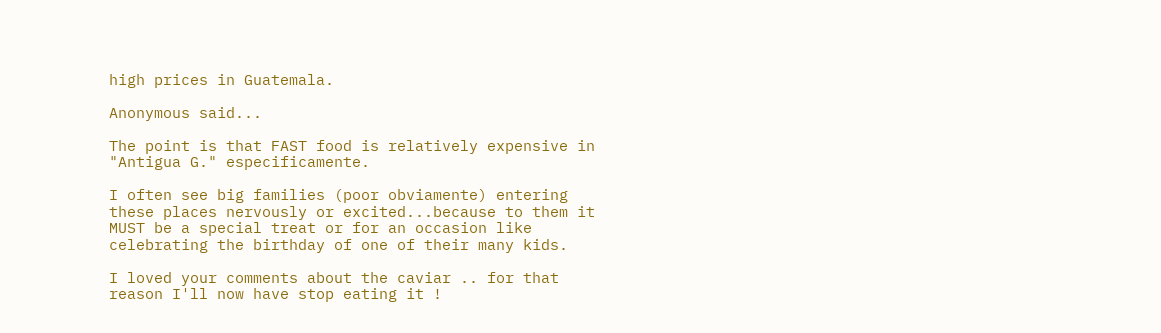high prices in Guatemala.

Anonymous said...

The point is that FAST food is relatively expensive in "Antigua G." especificamente.

I often see big families (poor obviamente) entering these places nervously or excited...because to them it MUST be a special treat or for an occasion like celebrating the birthday of one of their many kids.

I loved your comments about the caviar .. for that reason I'll now have stop eating it !